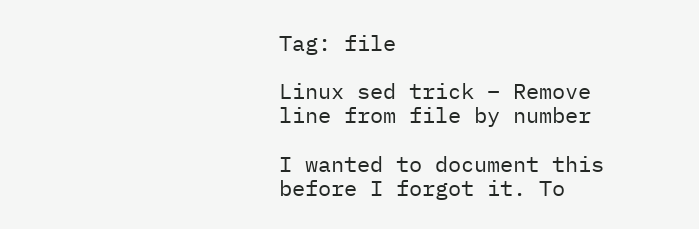Tag: file

Linux sed trick – Remove line from file by number

I wanted to document this before I forgot it. To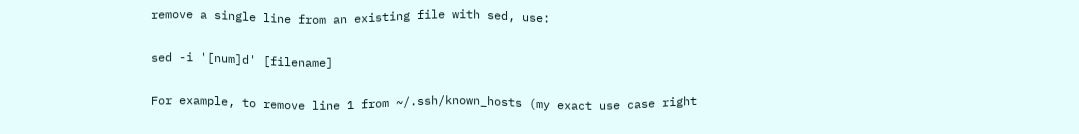remove a single line from an existing file with sed, use:

sed -i '[num]d' [filename]

For example, to remove line 1 from ~/.ssh/known_hosts (my exact use case right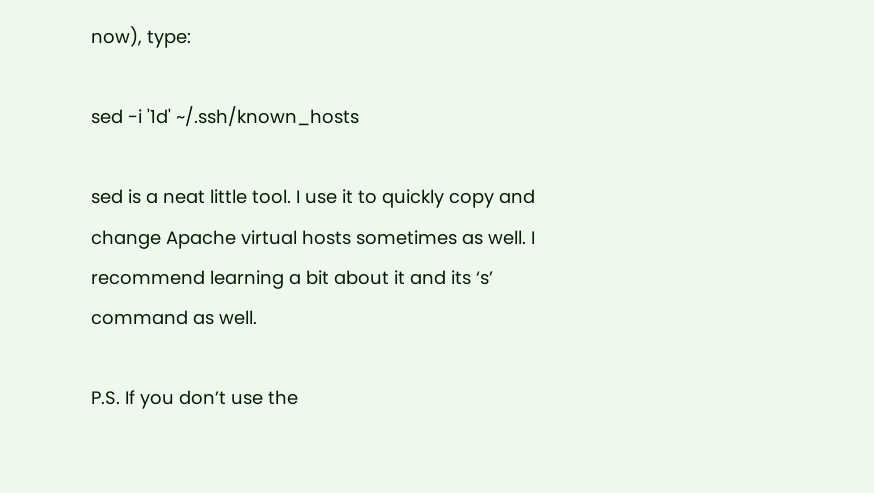now), type:

sed -i '1d' ~/.ssh/known_hosts

sed is a neat little tool. I use it to quickly copy and change Apache virtual hosts sometimes as well. I recommend learning a bit about it and its ‘s’ command as well.

P.S. If you don’t use the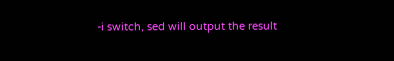-i switch, sed will output the result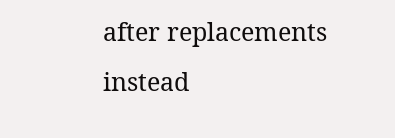after replacements instead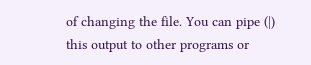of changing the file. You can pipe (|) this output to other programs or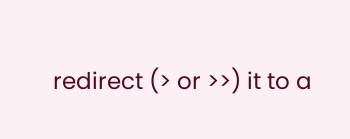redirect (> or >>) it to a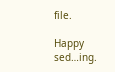file.

Happy sed…ing.